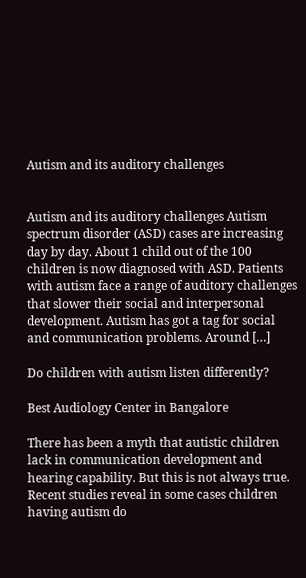Autism and its auditory challenges


Autism and its auditory challenges Autism spectrum disorder (ASD) cases are increasing day by day. About 1 child out of the 100 children is now diagnosed with ASD. Patients with autism face a range of auditory challenges that slower their social and interpersonal development. Autism has got a tag for social and communication problems. Around […]

Do children with autism listen differently?

Best Audiology Center in Bangalore

There has been a myth that autistic children lack in communication development and hearing capability. But this is not always true. Recent studies reveal in some cases children having autism do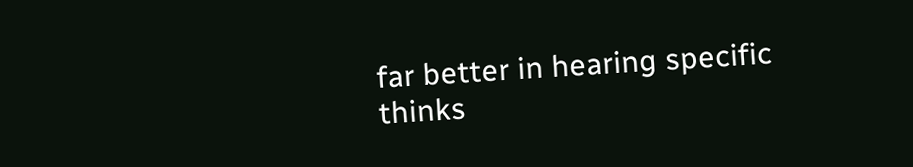far better in hearing specific thinks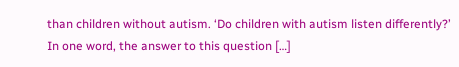than children without autism. ‘Do children with autism listen differently?’ In one word, the answer to this question […]